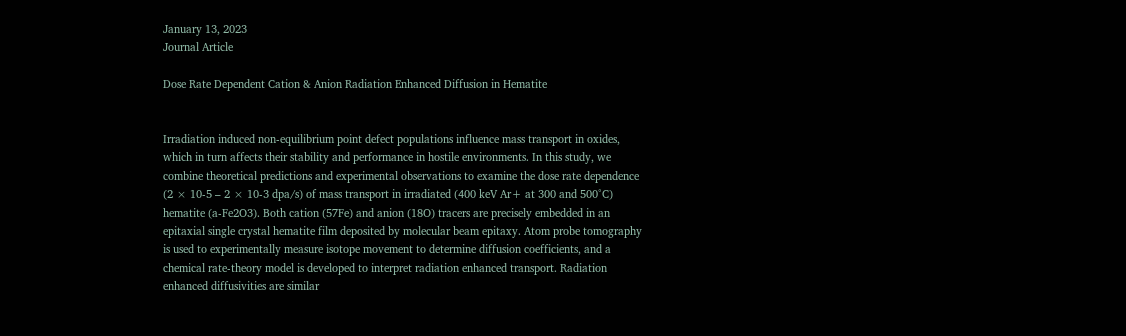January 13, 2023
Journal Article

Dose Rate Dependent Cation & Anion Radiation Enhanced Diffusion in Hematite


Irradiation induced non-equilibrium point defect populations influence mass transport in oxides, which in turn affects their stability and performance in hostile environments. In this study, we combine theoretical predictions and experimental observations to examine the dose rate dependence (2 × 10-5 – 2 × 10-3 dpa/s) of mass transport in irradiated (400 keV Ar+ at 300 and 500°C) hematite (a-Fe2O3). Both cation (57Fe) and anion (18O) tracers are precisely embedded in an epitaxial single crystal hematite film deposited by molecular beam epitaxy. Atom probe tomography is used to experimentally measure isotope movement to determine diffusion coefficients, and a chemical rate-theory model is developed to interpret radiation enhanced transport. Radiation enhanced diffusivities are similar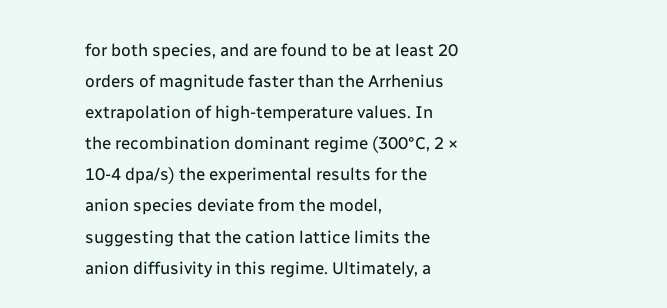for both species, and are found to be at least 20 orders of magnitude faster than the Arrhenius extrapolation of high-temperature values. In the recombination dominant regime (300°C, 2 × 10-4 dpa/s) the experimental results for the anion species deviate from the model, suggesting that the cation lattice limits the anion diffusivity in this regime. Ultimately, a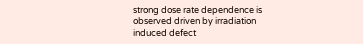strong dose rate dependence is observed driven by irradiation induced defect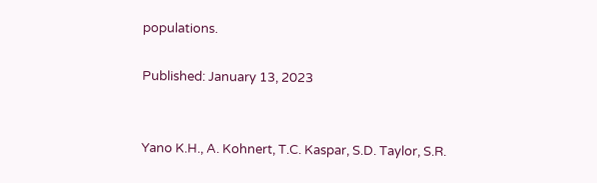populations.

Published: January 13, 2023


Yano K.H., A. Kohnert, T.C. Kaspar, S.D. Taylor, S.R.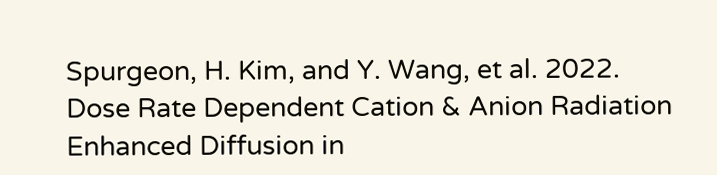Spurgeon, H. Kim, and Y. Wang, et al. 2022. Dose Rate Dependent Cation & Anion Radiation Enhanced Diffusion in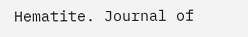Hematite. Journal of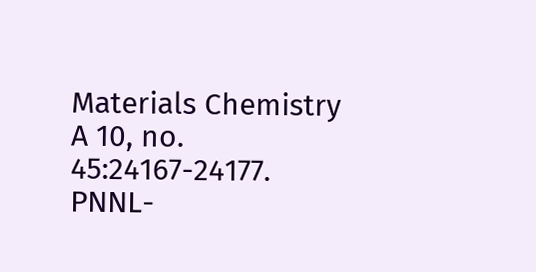Materials Chemistry A 10, no. 45:24167-24177. PNNL-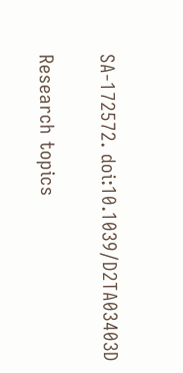SA-172572. doi:10.1039/D2TA03403D

Research topics